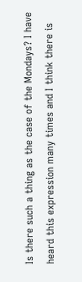Is there such a thing as the case of the Mondays? I have heard this expression many times and I think there is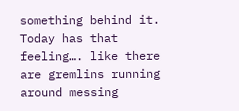something behind it. Today has that feeling…. like there are gremlins running around messing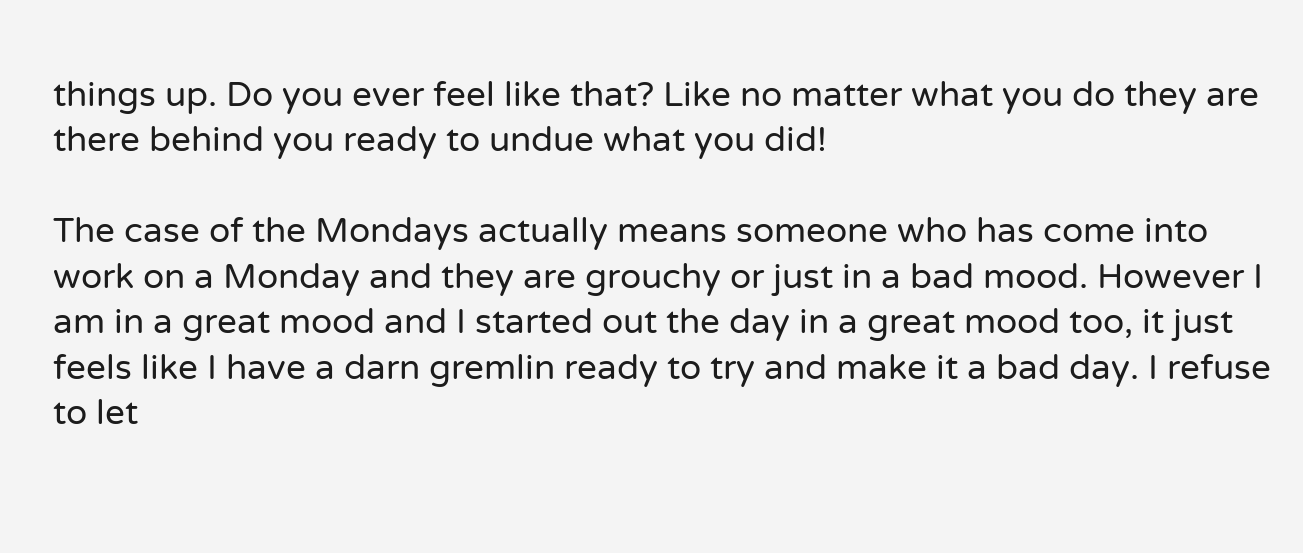things up. Do you ever feel like that? Like no matter what you do they are there behind you ready to undue what you did!

The case of the Mondays actually means someone who has come into work on a Monday and they are grouchy or just in a bad mood. However I am in a great mood and I started out the day in a great mood too, it just feels like I have a darn gremlin ready to try and make it a bad day. I refuse to let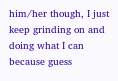him/her though, I just keep grinding on and doing what I can because guess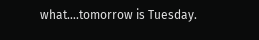what….tomorrow is Tuesday.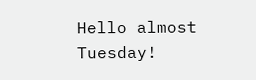Hello almost Tuesday!